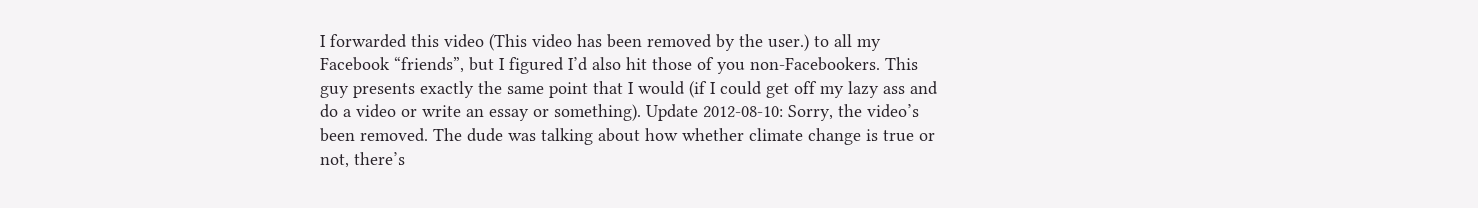I forwarded this video (This video has been removed by the user.) to all my Facebook “friends”, but I figured I’d also hit those of you non-Facebookers. This guy presents exactly the same point that I would (if I could get off my lazy ass and do a video or write an essay or something). Update 2012-08-10: Sorry, the video’s been removed. The dude was talking about how whether climate change is true or not, there’s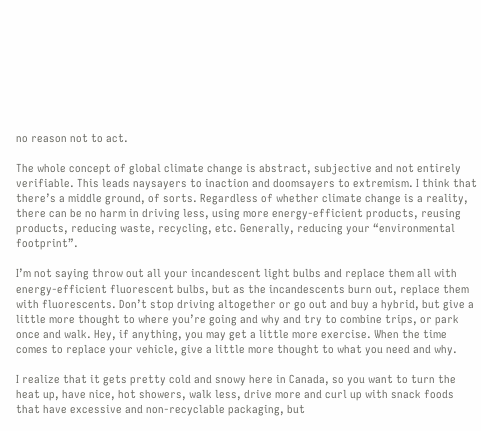no reason not to act.

The whole concept of global climate change is abstract, subjective and not entirely verifiable. This leads naysayers to inaction and doomsayers to extremism. I think that there’s a middle ground, of sorts. Regardless of whether climate change is a reality, there can be no harm in driving less, using more energy-efficient products, reusing products, reducing waste, recycling, etc. Generally, reducing your “environmental footprint”.

I’m not saying throw out all your incandescent light bulbs and replace them all with energy-efficient fluorescent bulbs, but as the incandescents burn out, replace them with fluorescents. Don’t stop driving altogether or go out and buy a hybrid, but give a little more thought to where you’re going and why and try to combine trips, or park once and walk. Hey, if anything, you may get a little more exercise. When the time comes to replace your vehicle, give a little more thought to what you need and why.

I realize that it gets pretty cold and snowy here in Canada, so you want to turn the heat up, have nice, hot showers, walk less, drive more and curl up with snack foods that have excessive and non-recyclable packaging, but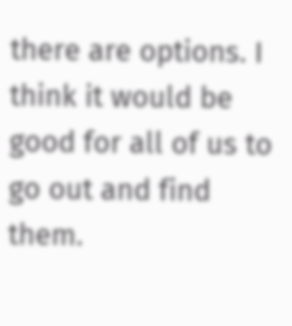there are options. I think it would be good for all of us to go out and find them.